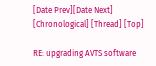[Date Prev][Date Next] [Chronological] [Thread] [Top]

RE: upgrading AVTS software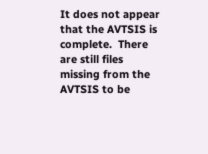It does not appear that the AVTSIS is complete.  There are still files missing from the AVTSIS to be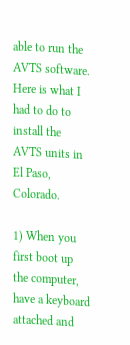able to run the AVTS software.  Here is what I had to do to install the AVTS units in El Paso, Colorado.

1) When you first boot up the computer, have a keyboard attached and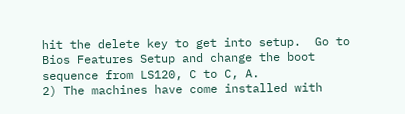hit the delete key to get into setup.  Go to Bios Features Setup and change the boot sequence from LS120, C to C, A.
2) The machines have come installed with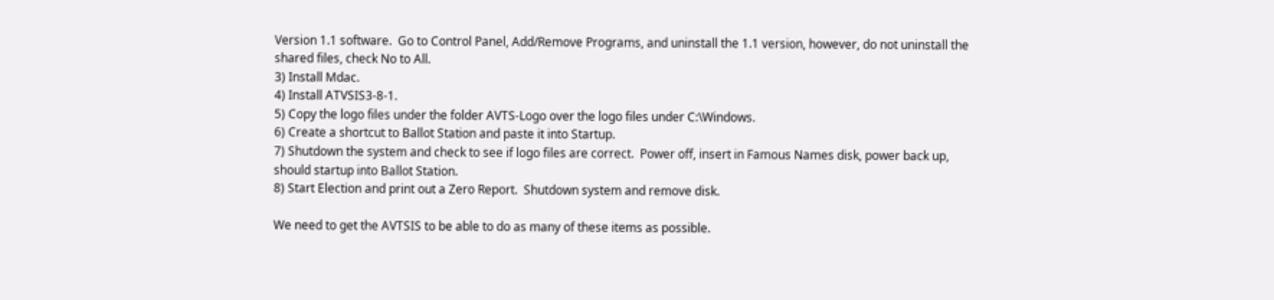Version 1.1 software.  Go to Control Panel, Add/Remove Programs, and uninstall the 1.1 version, however, do not uninstall the shared files, check No to All.
3) Install Mdac.
4) Install ATVSIS3-8-1.
5) Copy the logo files under the folder AVTS-Logo over the logo files under C:\Windows.
6) Create a shortcut to Ballot Station and paste it into Startup.
7) Shutdown the system and check to see if logo files are correct.  Power off, insert in Famous Names disk, power back up, should startup into Ballot Station.
8) Start Election and print out a Zero Report.  Shutdown system and remove disk.

We need to get the AVTSIS to be able to do as many of these items as possible.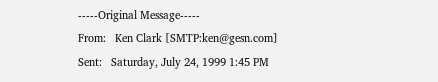-----Original Message-----
From:   Ken Clark [SMTP:ken@gesn.com]
Sent:   Saturday, July 24, 1999 1:45 PM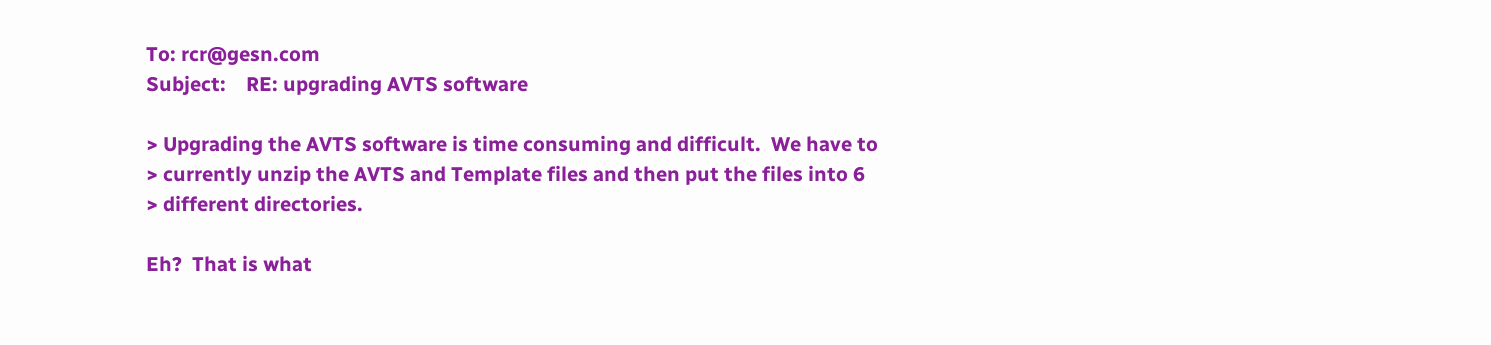To: rcr@gesn.com
Subject:    RE: upgrading AVTS software

> Upgrading the AVTS software is time consuming and difficult.  We have to
> currently unzip the AVTS and Template files and then put the files into 6
> different directories.

Eh?  That is what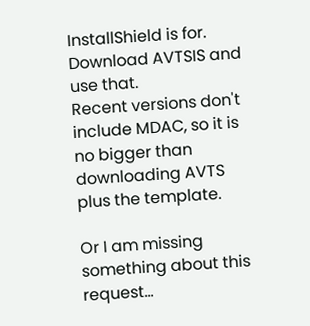InstallShield is for.  Download AVTSIS and use that.
Recent versions don't include MDAC, so it is no bigger than downloading AVTS
plus the template.

Or I am missing something about this request...